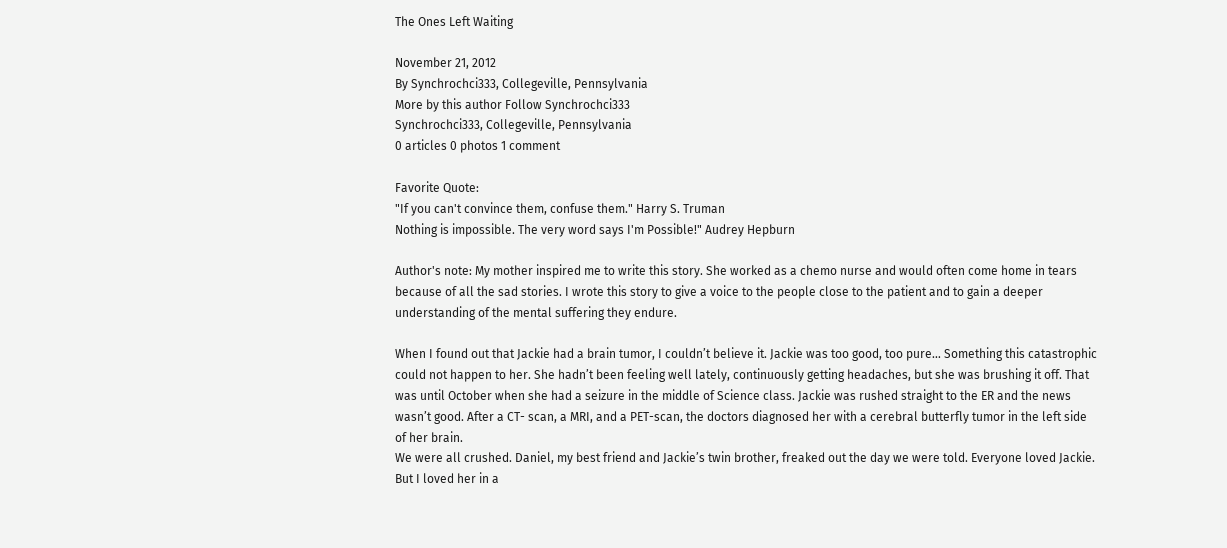The Ones Left Waiting

November 21, 2012
By Synchrochci333, Collegeville, Pennsylvania
More by this author Follow Synchrochci333
Synchrochci333, Collegeville, Pennsylvania
0 articles 0 photos 1 comment

Favorite Quote:
"If you can't convince them, confuse them." Harry S. Truman
Nothing is impossible. The very word says I'm Possible!" Audrey Hepburn

Author's note: My mother inspired me to write this story. She worked as a chemo nurse and would often come home in tears because of all the sad stories. I wrote this story to give a voice to the people close to the patient and to gain a deeper understanding of the mental suffering they endure.

When I found out that Jackie had a brain tumor, I couldn’t believe it. Jackie was too good, too pure… Something this catastrophic could not happen to her. She hadn’t been feeling well lately, continuously getting headaches, but she was brushing it off. That was until October when she had a seizure in the middle of Science class. Jackie was rushed straight to the ER and the news wasn’t good. After a CT- scan, a MRI, and a PET-scan, the doctors diagnosed her with a cerebral butterfly tumor in the left side of her brain.
We were all crushed. Daniel, my best friend and Jackie’s twin brother, freaked out the day we were told. Everyone loved Jackie. But I loved her in a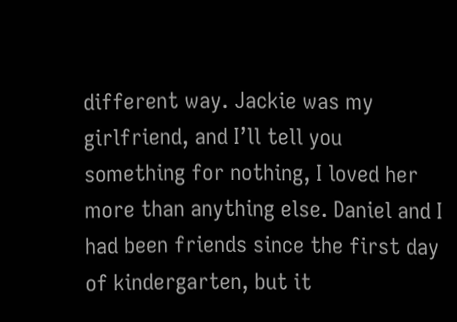different way. Jackie was my girlfriend, and I’ll tell you something for nothing, I loved her more than anything else. Daniel and I had been friends since the first day of kindergarten, but it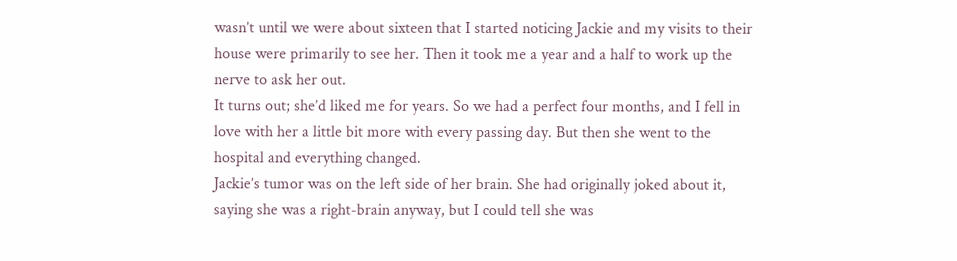wasn’t until we were about sixteen that I started noticing Jackie and my visits to their house were primarily to see her. Then it took me a year and a half to work up the nerve to ask her out.
It turns out; she’d liked me for years. So we had a perfect four months, and I fell in love with her a little bit more with every passing day. But then she went to the hospital and everything changed.
Jackie’s tumor was on the left side of her brain. She had originally joked about it, saying she was a right-brain anyway, but I could tell she was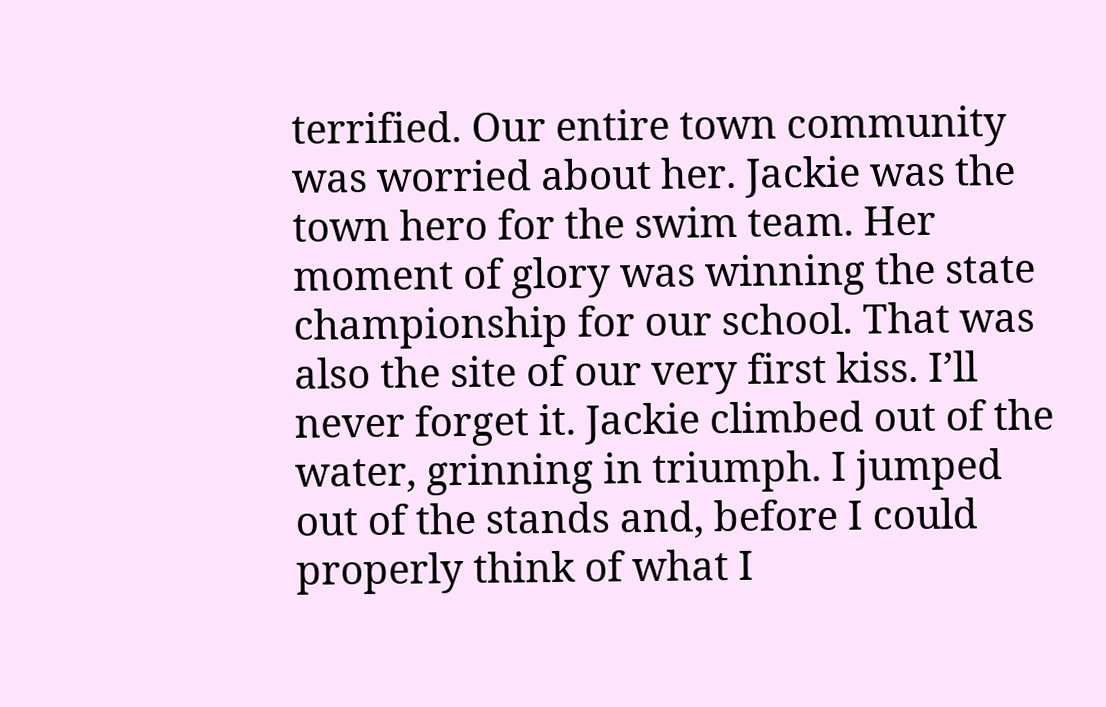terrified. Our entire town community was worried about her. Jackie was the town hero for the swim team. Her moment of glory was winning the state championship for our school. That was also the site of our very first kiss. I’ll never forget it. Jackie climbed out of the water, grinning in triumph. I jumped out of the stands and, before I could properly think of what I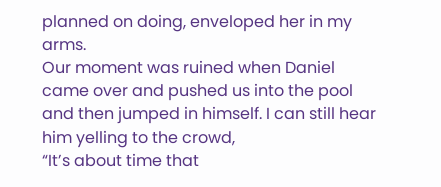planned on doing, enveloped her in my arms.
Our moment was ruined when Daniel came over and pushed us into the pool and then jumped in himself. I can still hear him yelling to the crowd,
“It’s about time that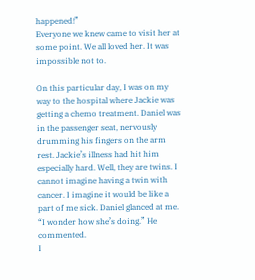happened!”
Everyone we knew came to visit her at some point. We all loved her. It was impossible not to.

On this particular day, I was on my way to the hospital where Jackie was getting a chemo treatment. Daniel was in the passenger seat, nervously drumming his fingers on the arm rest. Jackie’s illness had hit him especially hard. Well, they are twins. I cannot imagine having a twin with cancer. I imagine it would be like a part of me sick. Daniel glanced at me.
“I wonder how she’s doing.” He commented.
I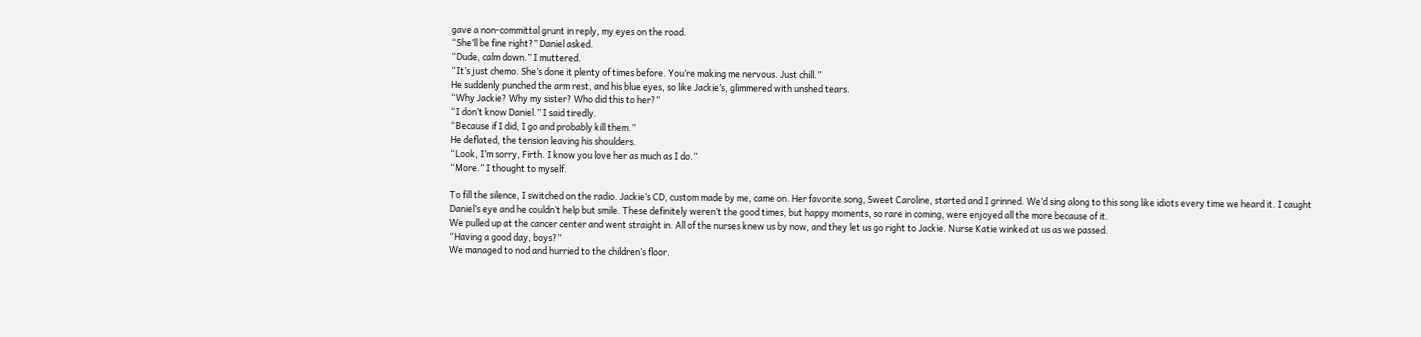gave a non-committal grunt in reply, my eyes on the road.
“She’ll be fine right?” Daniel asked.
“Dude, calm down.” I muttered.
“It’s just chemo. She’s done it plenty of times before. You’re making me nervous. Just chill.”
He suddenly punched the arm rest, and his blue eyes, so like Jackie’s, glimmered with unshed tears.
“Why Jackie? Why my sister? Who did this to her?”
“I don’t know Daniel.” I said tiredly.
“Because if I did, I go and probably kill them.”
He deflated, the tension leaving his shoulders.
“Look, I’m sorry, Firth. I know you love her as much as I do.”
“More.” I thought to myself.

To fill the silence, I switched on the radio. Jackie’s CD, custom made by me, came on. Her favorite song, Sweet Caroline, started and I grinned. We’d sing along to this song like idiots every time we heard it. I caught Daniel’s eye and he couldn’t help but smile. These definitely weren’t the good times, but happy moments, so rare in coming, were enjoyed all the more because of it.
We pulled up at the cancer center and went straight in. All of the nurses knew us by now, and they let us go right to Jackie. Nurse Katie winked at us as we passed.
“Having a good day, boys?”
We managed to nod and hurried to the children’s floor.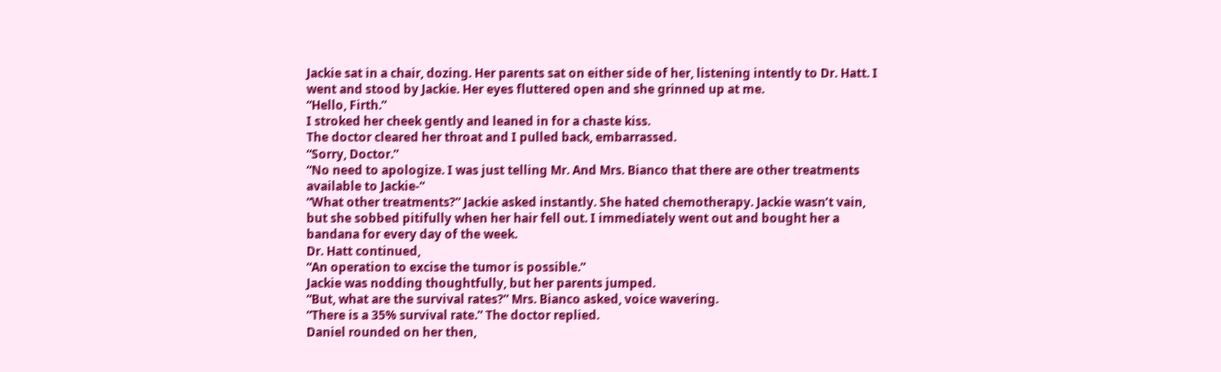Jackie sat in a chair, dozing. Her parents sat on either side of her, listening intently to Dr. Hatt. I went and stood by Jackie. Her eyes fluttered open and she grinned up at me.
“Hello, Firth.”
I stroked her cheek gently and leaned in for a chaste kiss.
The doctor cleared her throat and I pulled back, embarrassed.
“Sorry, Doctor.”
“No need to apologize. I was just telling Mr. And Mrs. Bianco that there are other treatments available to Jackie-“
“What other treatments?” Jackie asked instantly. She hated chemotherapy. Jackie wasn’t vain, but she sobbed pitifully when her hair fell out. I immediately went out and bought her a bandana for every day of the week.
Dr. Hatt continued,
“An operation to excise the tumor is possible.”
Jackie was nodding thoughtfully, but her parents jumped.
“But, what are the survival rates?” Mrs. Bianco asked, voice wavering.
“There is a 35% survival rate.” The doctor replied.
Daniel rounded on her then,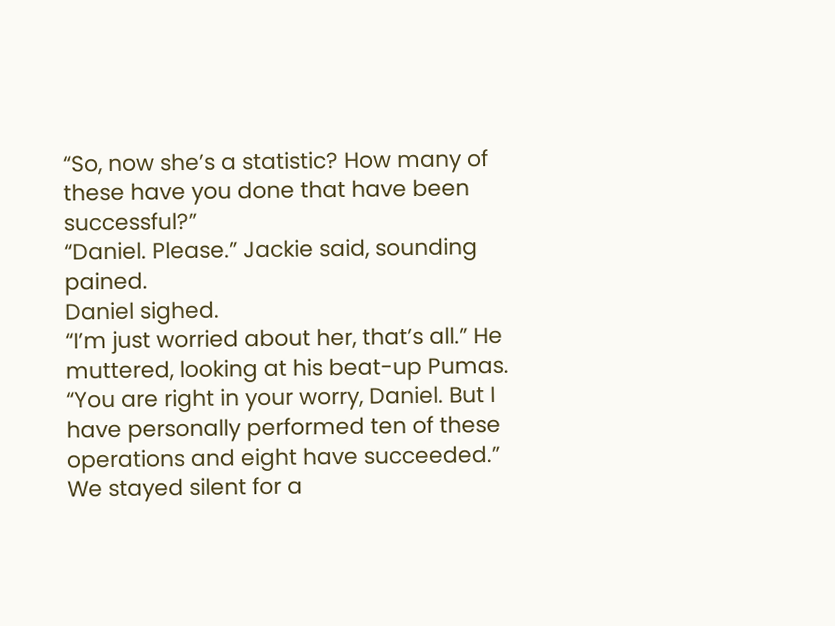“So, now she’s a statistic? How many of these have you done that have been successful?”
“Daniel. Please.” Jackie said, sounding pained.
Daniel sighed.
“I’m just worried about her, that’s all.” He muttered, looking at his beat-up Pumas.
“You are right in your worry, Daniel. But I have personally performed ten of these operations and eight have succeeded.”
We stayed silent for a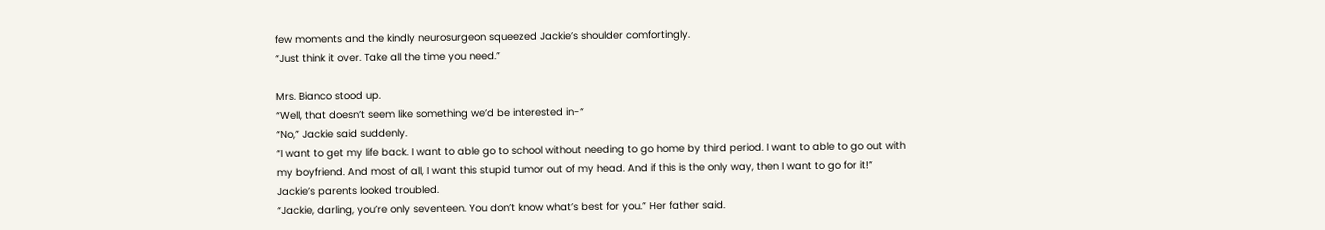few moments and the kindly neurosurgeon squeezed Jackie’s shoulder comfortingly.
“Just think it over. Take all the time you need.”

Mrs. Bianco stood up.
“Well, that doesn’t seem like something we’d be interested in-“
“No,” Jackie said suddenly.
“I want to get my life back. I want to able go to school without needing to go home by third period. I want to able to go out with my boyfriend. And most of all, I want this stupid tumor out of my head. And if this is the only way, then I want to go for it!”
Jackie’s parents looked troubled.
“Jackie, darling, you’re only seventeen. You don’t know what’s best for you.” Her father said.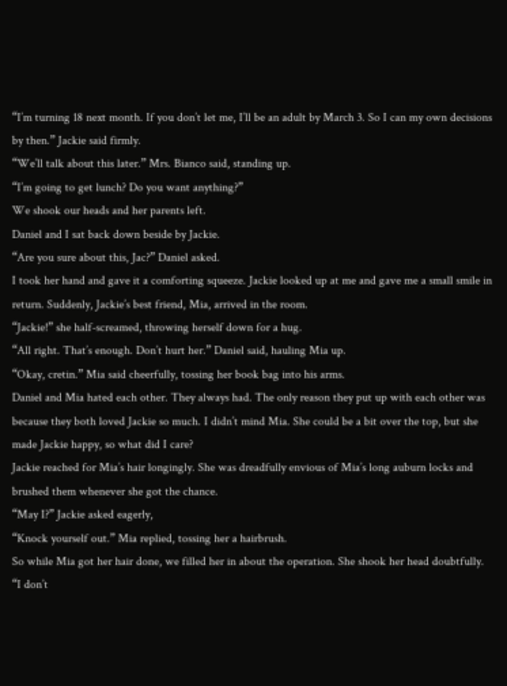“I’m turning 18 next month. If you don’t let me, I’ll be an adult by March 3. So I can my own decisions by then.” Jackie said firmly.
“We’ll talk about this later.” Mrs. Bianco said, standing up.
“I’m going to get lunch? Do you want anything?”
We shook our heads and her parents left.
Daniel and I sat back down beside by Jackie.
“Are you sure about this, Jac?” Daniel asked.
I took her hand and gave it a comforting squeeze. Jackie looked up at me and gave me a small smile in return. Suddenly, Jackie’s best friend, Mia, arrived in the room.
“Jackie!” she half-screamed, throwing herself down for a hug.
“All right. That’s enough. Don’t hurt her.” Daniel said, hauling Mia up.
“Okay, cretin.” Mia said cheerfully, tossing her book bag into his arms.
Daniel and Mia hated each other. They always had. The only reason they put up with each other was because they both loved Jackie so much. I didn’t mind Mia. She could be a bit over the top, but she made Jackie happy, so what did I care?
Jackie reached for Mia’s hair longingly. She was dreadfully envious of Mia’s long auburn locks and brushed them whenever she got the chance.
“May I?” Jackie asked eagerly,
“Knock yourself out.” Mia replied, tossing her a hairbrush.
So while Mia got her hair done, we filled her in about the operation. She shook her head doubtfully.
“I don’t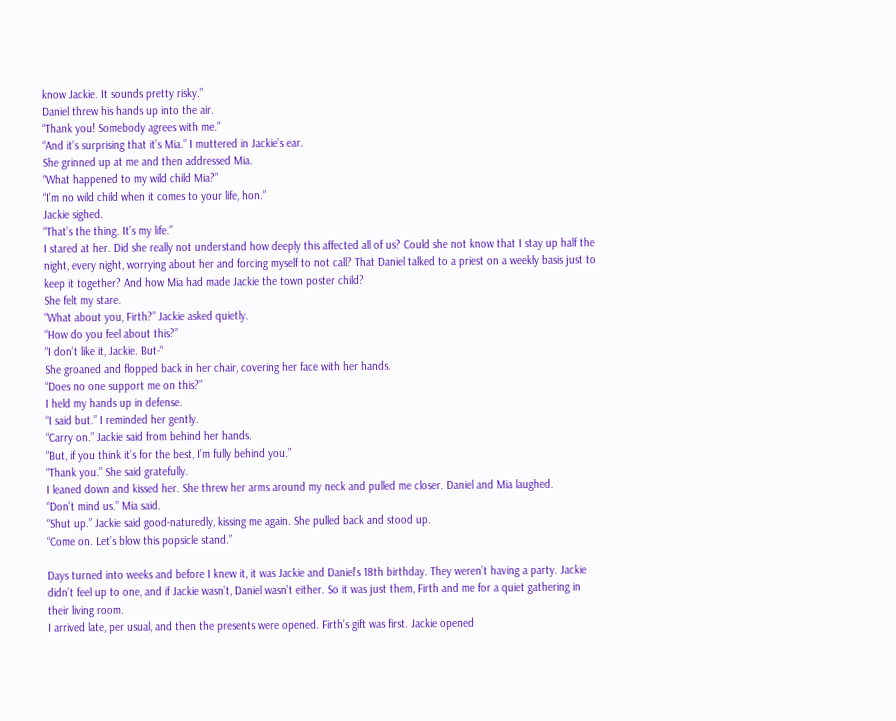know Jackie. It sounds pretty risky.”
Daniel threw his hands up into the air.
“Thank you! Somebody agrees with me.”
“And it’s surprising that it’s Mia.” I muttered in Jackie’s ear.
She grinned up at me and then addressed Mia.
“What happened to my wild child Mia?”
“I’m no wild child when it comes to your life, hon.”
Jackie sighed.
“That’s the thing. It’s my life.”
I stared at her. Did she really not understand how deeply this affected all of us? Could she not know that I stay up half the night, every night, worrying about her and forcing myself to not call? That Daniel talked to a priest on a weekly basis just to keep it together? And how Mia had made Jackie the town poster child?
She felt my stare.
“What about you, Firth?” Jackie asked quietly.
“How do you feel about this?”
“I don’t like it, Jackie. But-“
She groaned and flopped back in her chair, covering her face with her hands.
“Does no one support me on this?”
I held my hands up in defense.
“I said but.” I reminded her gently.
“Carry on.” Jackie said from behind her hands.
“But, if you think it’s for the best, I’m fully behind you.”
“Thank you.” She said gratefully.
I leaned down and kissed her. She threw her arms around my neck and pulled me closer. Daniel and Mia laughed.
“Don’t mind us.” Mia said.
“Shut up.” Jackie said good-naturedly, kissing me again. She pulled back and stood up.
“Come on. Let’s blow this popsicle stand.”

Days turned into weeks and before I knew it, it was Jackie and Daniel’s 18th birthday. They weren’t having a party. Jackie didn’t feel up to one, and if Jackie wasn’t, Daniel wasn’t either. So it was just them, Firth and me for a quiet gathering in their living room.
I arrived late, per usual, and then the presents were opened. Firth’s gift was first. Jackie opened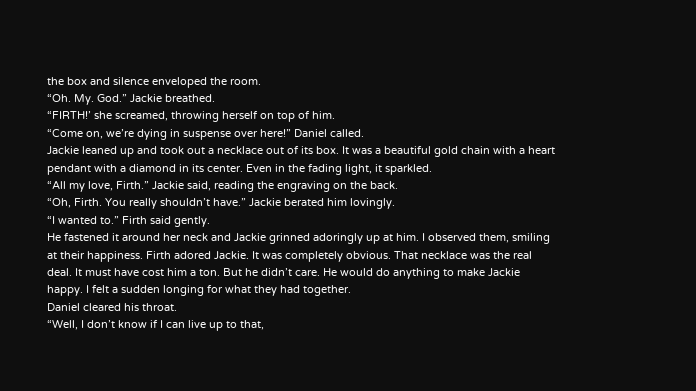the box and silence enveloped the room.
“Oh. My. God.” Jackie breathed.
“FIRTH!’ she screamed, throwing herself on top of him.
“Come on, we’re dying in suspense over here!” Daniel called.
Jackie leaned up and took out a necklace out of its box. It was a beautiful gold chain with a heart pendant with a diamond in its center. Even in the fading light, it sparkled.
“All my love, Firth.” Jackie said, reading the engraving on the back.
“Oh, Firth. You really shouldn’t have.” Jackie berated him lovingly.
“I wanted to.” Firth said gently.
He fastened it around her neck and Jackie grinned adoringly up at him. I observed them, smiling at their happiness. Firth adored Jackie. It was completely obvious. That necklace was the real deal. It must have cost him a ton. But he didn’t care. He would do anything to make Jackie happy. I felt a sudden longing for what they had together.
Daniel cleared his throat.
“Well, I don’t know if I can live up to that,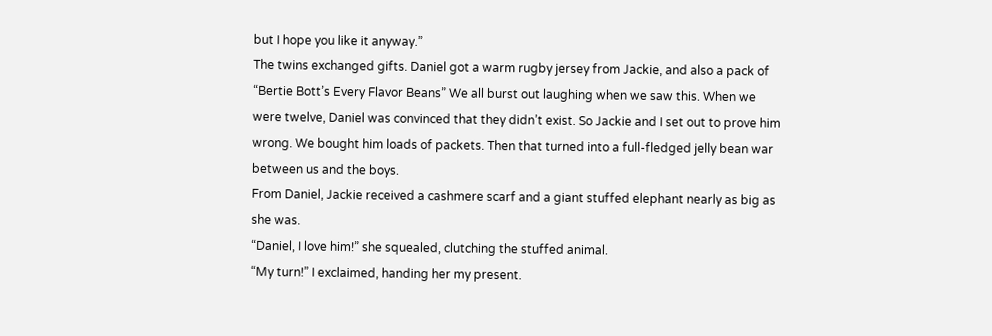but I hope you like it anyway.”
The twins exchanged gifts. Daniel got a warm rugby jersey from Jackie, and also a pack of “Bertie Bott’s Every Flavor Beans” We all burst out laughing when we saw this. When we were twelve, Daniel was convinced that they didn’t exist. So Jackie and I set out to prove him wrong. We bought him loads of packets. Then that turned into a full-fledged jelly bean war between us and the boys.
From Daniel, Jackie received a cashmere scarf and a giant stuffed elephant nearly as big as she was.
“Daniel, I love him!” she squealed, clutching the stuffed animal.
“My turn!” I exclaimed, handing her my present.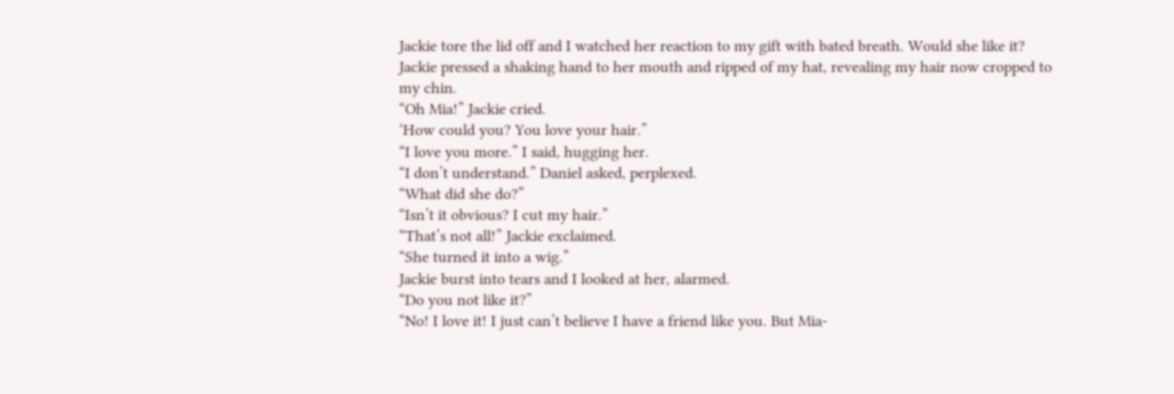Jackie tore the lid off and I watched her reaction to my gift with bated breath. Would she like it?
Jackie pressed a shaking hand to her mouth and ripped of my hat, revealing my hair now cropped to my chin.
“Oh Mia!” Jackie cried.
‘How could you? You love your hair.”
“I love you more.” I said, hugging her.
“I don’t understand.” Daniel asked, perplexed.
“What did she do?”
“Isn’t it obvious? I cut my hair.”
“That’s not all!” Jackie exclaimed.
“She turned it into a wig.”
Jackie burst into tears and I looked at her, alarmed.
“Do you not like it?”
“No! I love it! I just can’t believe I have a friend like you. But Mia-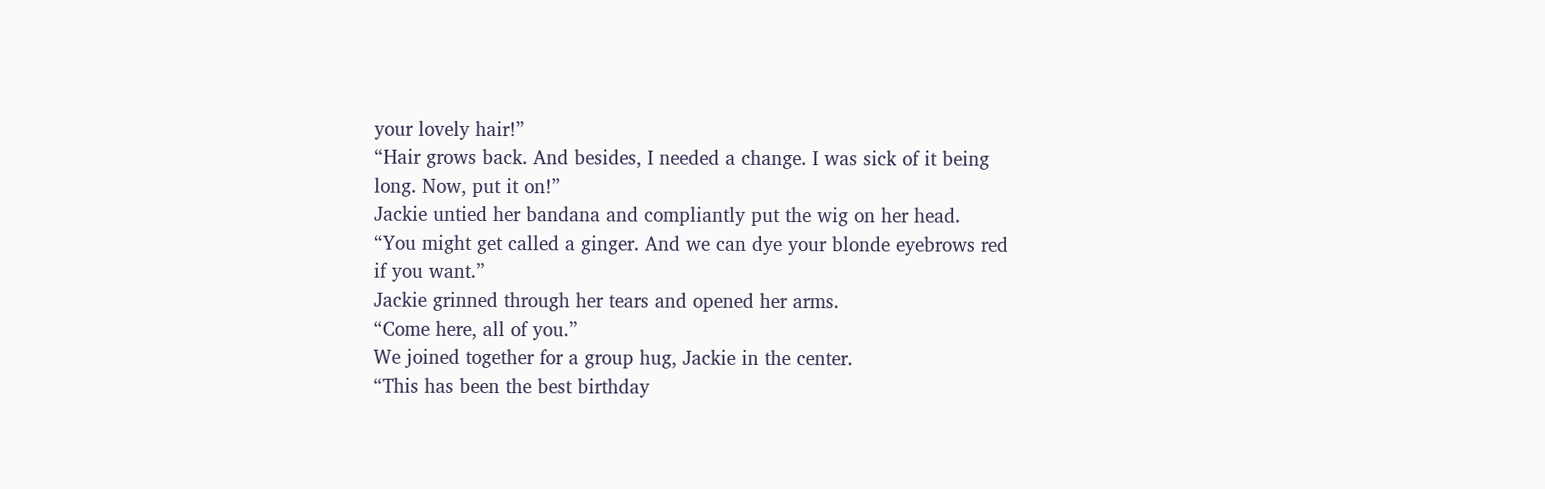your lovely hair!”
“Hair grows back. And besides, I needed a change. I was sick of it being long. Now, put it on!”
Jackie untied her bandana and compliantly put the wig on her head.
“You might get called a ginger. And we can dye your blonde eyebrows red if you want.”
Jackie grinned through her tears and opened her arms.
“Come here, all of you.”
We joined together for a group hug, Jackie in the center.
“This has been the best birthday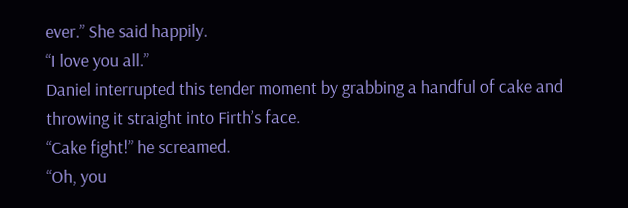ever.” She said happily.
“I love you all.”
Daniel interrupted this tender moment by grabbing a handful of cake and throwing it straight into Firth’s face.
“Cake fight!” he screamed.
“Oh, you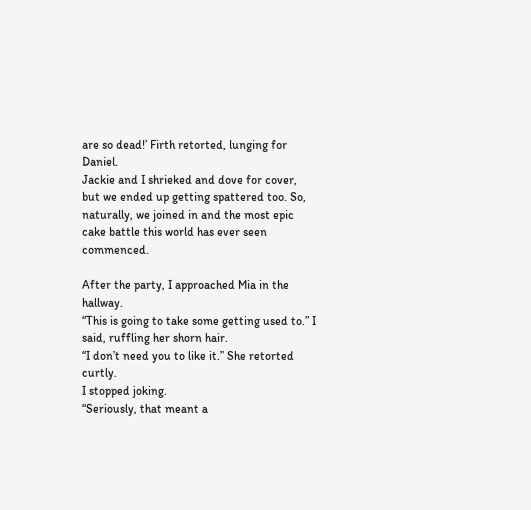are so dead!’ Firth retorted, lunging for Daniel.
Jackie and I shrieked and dove for cover, but we ended up getting spattered too. So, naturally, we joined in and the most epic cake battle this world has ever seen commenced.

After the party, I approached Mia in the hallway.
“This is going to take some getting used to.” I said, ruffling her shorn hair.
“I don’t need you to like it.” She retorted curtly.
I stopped joking.
“Seriously, that meant a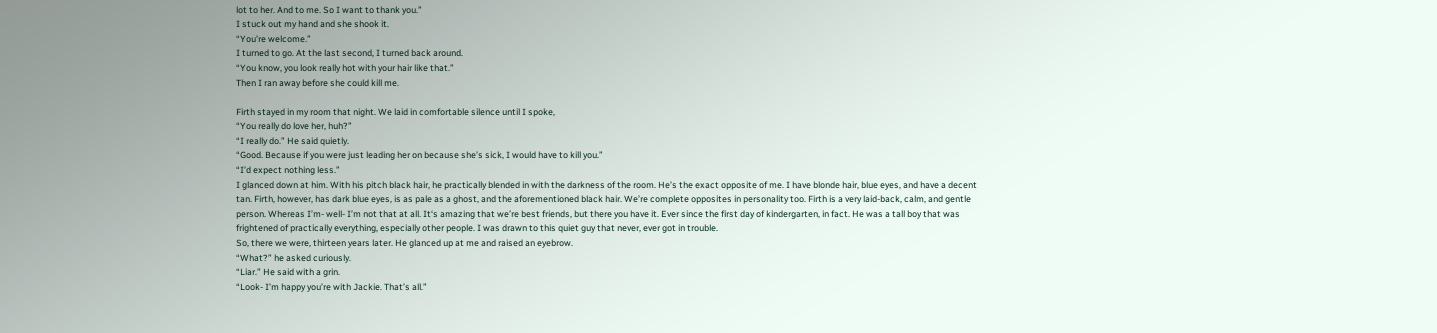lot to her. And to me. So I want to thank you.”
I stuck out my hand and she shook it.
“You’re welcome.”
I turned to go. At the last second, I turned back around.
“You know, you look really hot with your hair like that.”
Then I ran away before she could kill me.

Firth stayed in my room that night. We laid in comfortable silence until I spoke,
“You really do love her, huh?”
“I really do.” He said quietly.
“Good. Because if you were just leading her on because she’s sick, I would have to kill you.”
“I’d expect nothing less.”
I glanced down at him. With his pitch black hair, he practically blended in with the darkness of the room. He’s the exact opposite of me. I have blonde hair, blue eyes, and have a decent tan. Firth, however, has dark blue eyes, is as pale as a ghost, and the aforementioned black hair. We’re complete opposites in personality too. Firth is a very laid-back, calm, and gentle person. Whereas I’m- well- I’m not that at all. It‘s amazing that we’re best friends, but there you have it. Ever since the first day of kindergarten, in fact. He was a tall boy that was frightened of practically everything, especially other people. I was drawn to this quiet guy that never, ever got in trouble.
So, there we were, thirteen years later. He glanced up at me and raised an eyebrow.
“What?” he asked curiously.
“Liar.” He said with a grin.
“Look- I’m happy you’re with Jackie. That’s all.”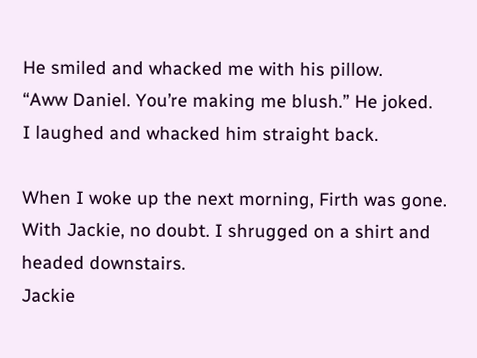He smiled and whacked me with his pillow.
“Aww Daniel. You’re making me blush.” He joked.
I laughed and whacked him straight back.

When I woke up the next morning, Firth was gone. With Jackie, no doubt. I shrugged on a shirt and headed downstairs.
Jackie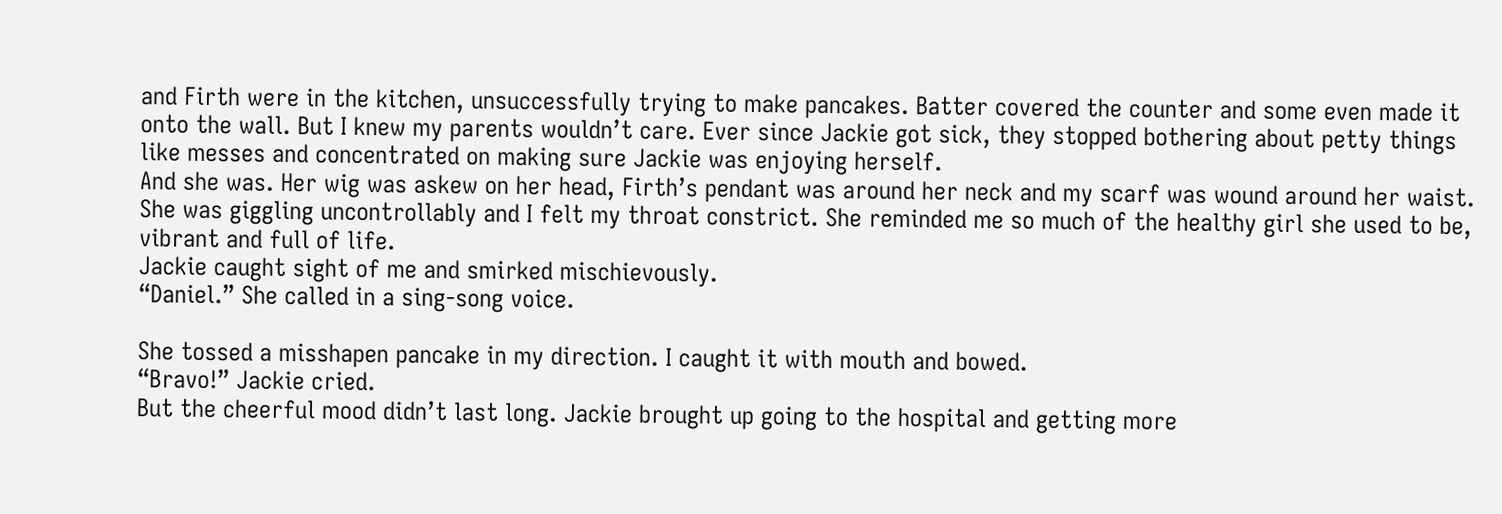and Firth were in the kitchen, unsuccessfully trying to make pancakes. Batter covered the counter and some even made it onto the wall. But I knew my parents wouldn’t care. Ever since Jackie got sick, they stopped bothering about petty things like messes and concentrated on making sure Jackie was enjoying herself.
And she was. Her wig was askew on her head, Firth’s pendant was around her neck and my scarf was wound around her waist. She was giggling uncontrollably and I felt my throat constrict. She reminded me so much of the healthy girl she used to be, vibrant and full of life.
Jackie caught sight of me and smirked mischievously.
“Daniel.” She called in a sing-song voice.

She tossed a misshapen pancake in my direction. I caught it with mouth and bowed.
“Bravo!” Jackie cried.
But the cheerful mood didn’t last long. Jackie brought up going to the hospital and getting more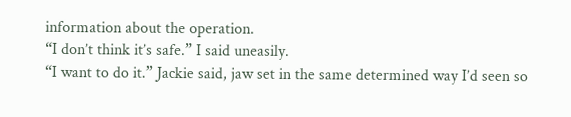information about the operation.
“I don’t think it’s safe.” I said uneasily.
“I want to do it.” Jackie said, jaw set in the same determined way I’d seen so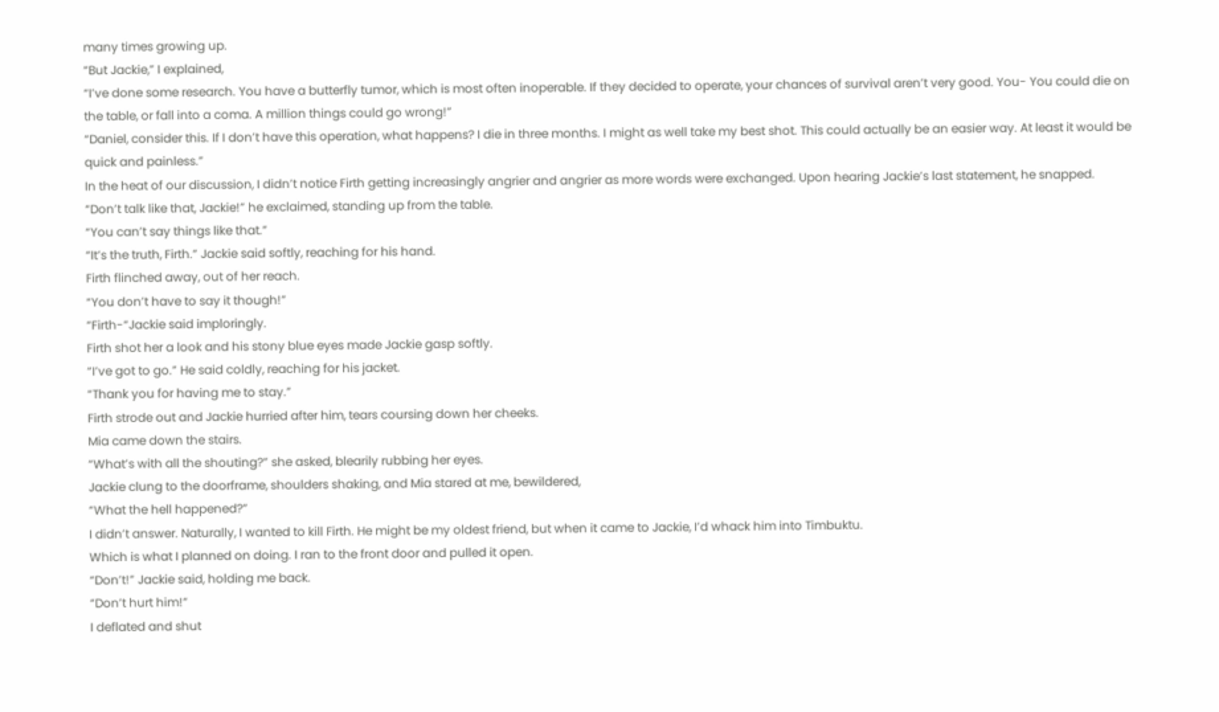many times growing up.
“But Jackie,” I explained,
“I’ve done some research. You have a butterfly tumor, which is most often inoperable. If they decided to operate, your chances of survival aren’t very good. You- You could die on the table, or fall into a coma. A million things could go wrong!”
“Daniel, consider this. If I don’t have this operation, what happens? I die in three months. I might as well take my best shot. This could actually be an easier way. At least it would be quick and painless.”
In the heat of our discussion, I didn’t notice Firth getting increasingly angrier and angrier as more words were exchanged. Upon hearing Jackie’s last statement, he snapped.
“Don’t talk like that, Jackie!” he exclaimed, standing up from the table.
“You can’t say things like that.”
“It’s the truth, Firth.” Jackie said softly, reaching for his hand.
Firth flinched away, out of her reach.
“You don’t have to say it though!”
“Firth-“Jackie said imploringly.
Firth shot her a look and his stony blue eyes made Jackie gasp softly.
“I’ve got to go.” He said coldly, reaching for his jacket.
“Thank you for having me to stay.”
Firth strode out and Jackie hurried after him, tears coursing down her cheeks.
Mia came down the stairs.
“What’s with all the shouting?” she asked, blearily rubbing her eyes.
Jackie clung to the doorframe, shoulders shaking, and Mia stared at me, bewildered,
“What the hell happened?”
I didn’t answer. Naturally, I wanted to kill Firth. He might be my oldest friend, but when it came to Jackie, I’d whack him into Timbuktu.
Which is what I planned on doing. I ran to the front door and pulled it open.
“Don’t!” Jackie said, holding me back.
“Don’t hurt him!”
I deflated and shut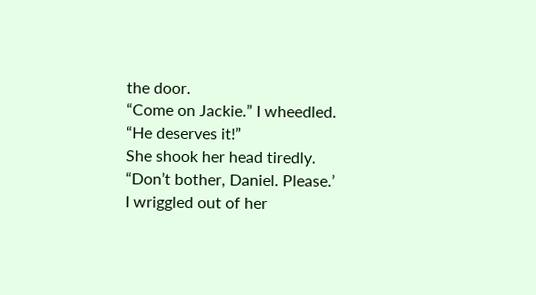the door.
“Come on Jackie.” I wheedled.
“He deserves it!”
She shook her head tiredly.
“Don’t bother, Daniel. Please.’
I wriggled out of her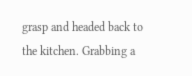grasp and headed back to the kitchen. Grabbing a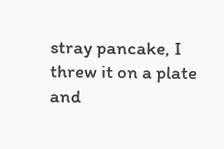stray pancake, I threw it on a plate and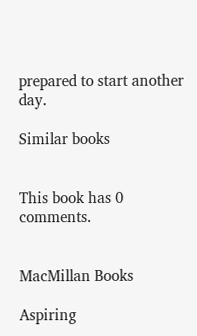prepared to start another day.

Similar books


This book has 0 comments.


MacMillan Books

Aspiring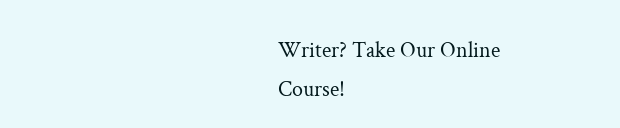Writer? Take Our Online Course!